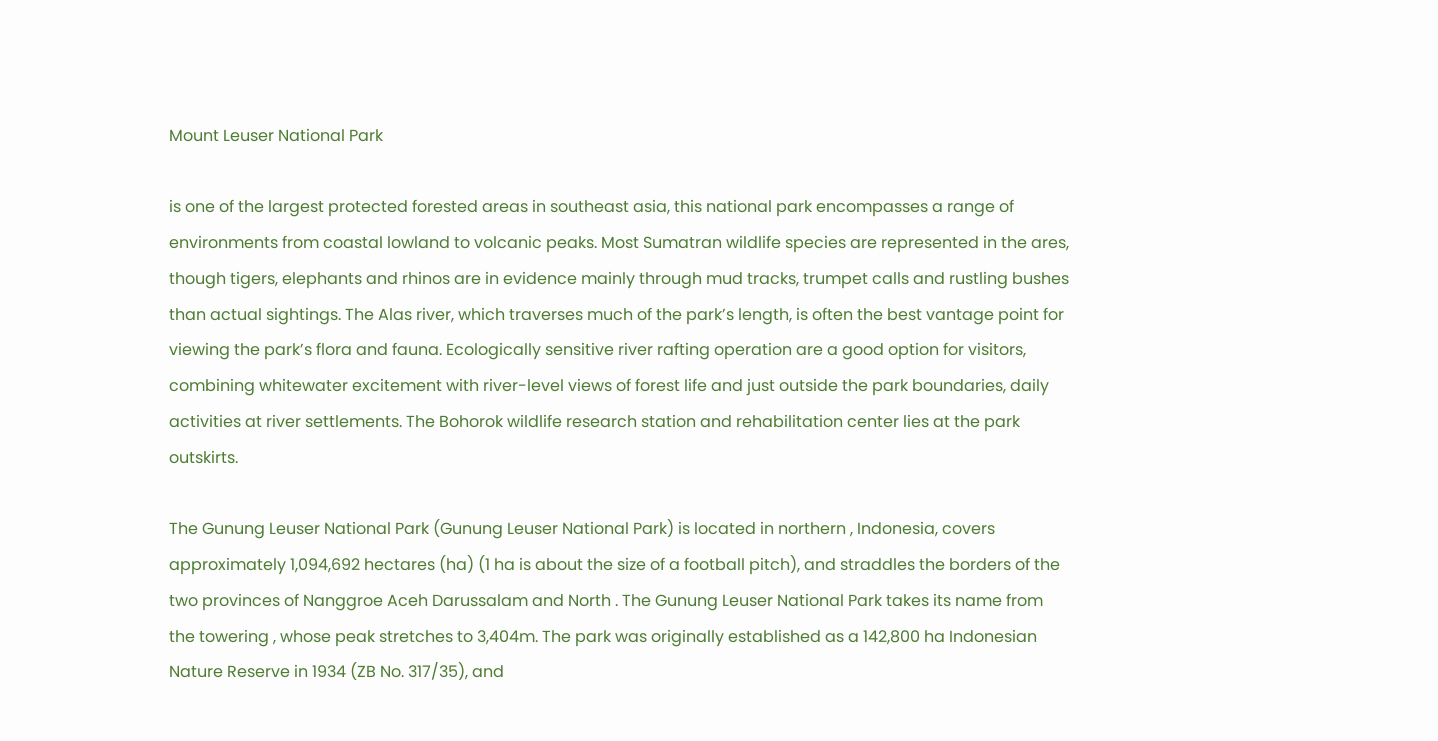Mount Leuser National Park

is one of the largest protected forested areas in southeast asia, this national park encompasses a range of environments from coastal lowland to volcanic peaks. Most Sumatran wildlife species are represented in the ares, though tigers, elephants and rhinos are in evidence mainly through mud tracks, trumpet calls and rustling bushes than actual sightings. The Alas river, which traverses much of the park’s length, is often the best vantage point for viewing the park’s flora and fauna. Ecologically sensitive river rafting operation are a good option for visitors, combining whitewater excitement with river-level views of forest life and just outside the park boundaries, daily activities at river settlements. The Bohorok wildlife research station and rehabilitation center lies at the park outskirts.

The Gunung Leuser National Park (Gunung Leuser National Park) is located in northern , Indonesia, covers approximately 1,094,692 hectares (ha) (1 ha is about the size of a football pitch), and straddles the borders of the two provinces of Nanggroe Aceh Darussalam and North . The Gunung Leuser National Park takes its name from the towering , whose peak stretches to 3,404m. The park was originally established as a 142,800 ha Indonesian Nature Reserve in 1934 (ZB No. 317/35), and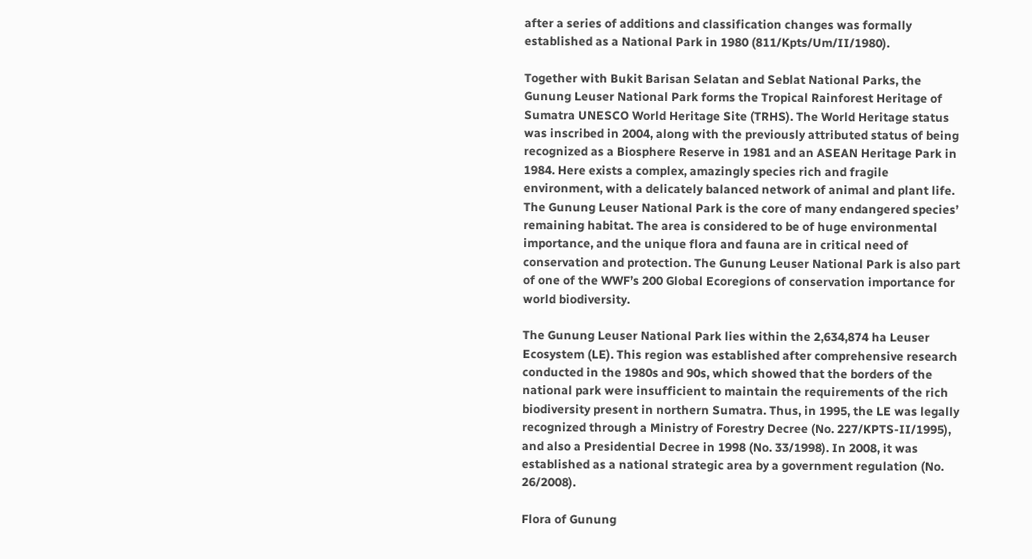after a series of additions and classification changes was formally established as a National Park in 1980 (811/Kpts/Um/II/1980).

Together with Bukit Barisan Selatan and Seblat National Parks, the Gunung Leuser National Park forms the Tropical Rainforest Heritage of Sumatra UNESCO World Heritage Site (TRHS). The World Heritage status was inscribed in 2004, along with the previously attributed status of being recognized as a Biosphere Reserve in 1981 and an ASEAN Heritage Park in 1984. Here exists a complex, amazingly species rich and fragile environment, with a delicately balanced network of animal and plant life. The Gunung Leuser National Park is the core of many endangered species’ remaining habitat. The area is considered to be of huge environmental importance, and the unique flora and fauna are in critical need of conservation and protection. The Gunung Leuser National Park is also part of one of the WWF’s 200 Global Ecoregions of conservation importance for world biodiversity.

The Gunung Leuser National Park lies within the 2,634,874 ha Leuser Ecosystem (LE). This region was established after comprehensive research conducted in the 1980s and 90s, which showed that the borders of the national park were insufficient to maintain the requirements of the rich biodiversity present in northern Sumatra. Thus, in 1995, the LE was legally recognized through a Ministry of Forestry Decree (No. 227/KPTS-II/1995), and also a Presidential Decree in 1998 (No. 33/1998). In 2008, it was established as a national strategic area by a government regulation (No. 26/2008).

Flora of Gunung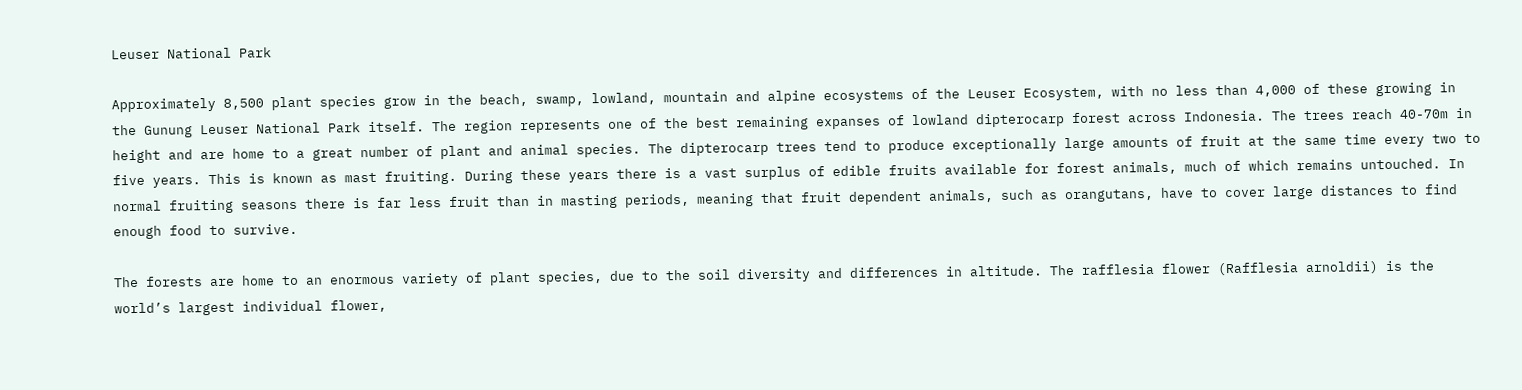Leuser National Park

Approximately 8,500 plant species grow in the beach, swamp, lowland, mountain and alpine ecosystems of the Leuser Ecosystem, with no less than 4,000 of these growing in the Gunung Leuser National Park itself. The region represents one of the best remaining expanses of lowland dipterocarp forest across Indonesia. The trees reach 40-70m in height and are home to a great number of plant and animal species. The dipterocarp trees tend to produce exceptionally large amounts of fruit at the same time every two to five years. This is known as mast fruiting. During these years there is a vast surplus of edible fruits available for forest animals, much of which remains untouched. In normal fruiting seasons there is far less fruit than in masting periods, meaning that fruit dependent animals, such as orangutans, have to cover large distances to find enough food to survive.

The forests are home to an enormous variety of plant species, due to the soil diversity and differences in altitude. The rafflesia flower (Rafflesia arnoldii) is the world’s largest individual flower,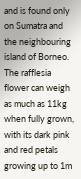and is found only on Sumatra and the neighbouring island of Borneo. The rafflesia flower can weigh as much as 11kg when fully grown, with its dark pink and red petals growing up to 1m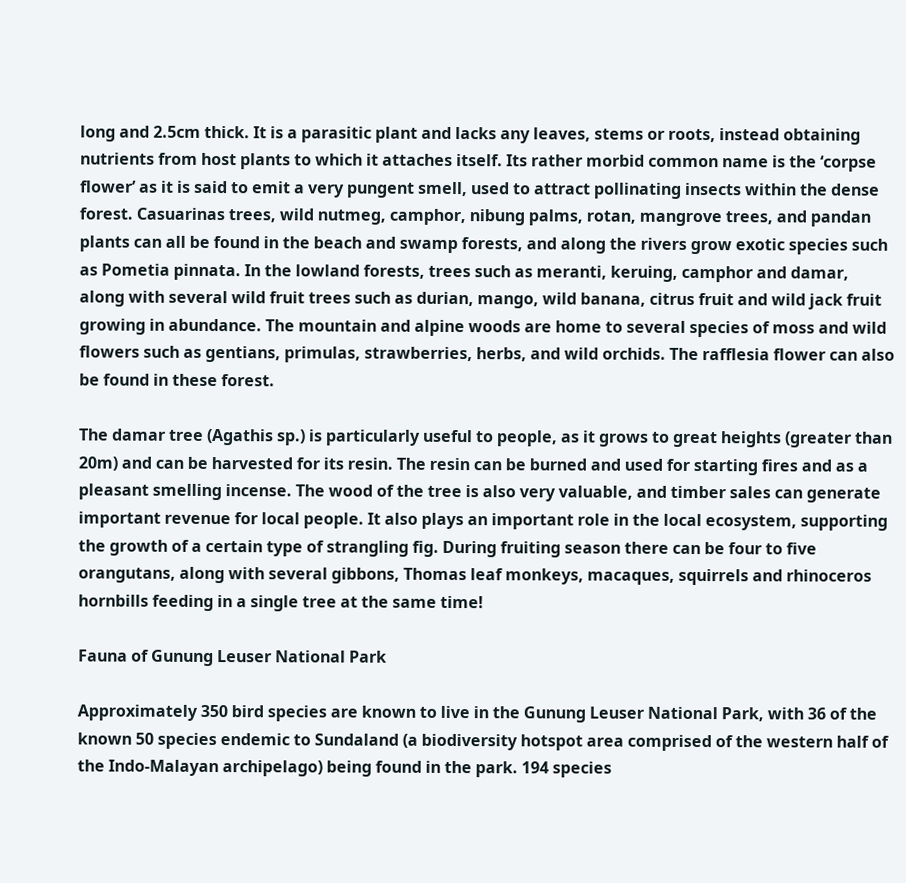long and 2.5cm thick. It is a parasitic plant and lacks any leaves, stems or roots, instead obtaining nutrients from host plants to which it attaches itself. Its rather morbid common name is the ‘corpse flower’ as it is said to emit a very pungent smell, used to attract pollinating insects within the dense forest. Casuarinas trees, wild nutmeg, camphor, nibung palms, rotan, mangrove trees, and pandan plants can all be found in the beach and swamp forests, and along the rivers grow exotic species such as Pometia pinnata. In the lowland forests, trees such as meranti, keruing, camphor and damar, along with several wild fruit trees such as durian, mango, wild banana, citrus fruit and wild jack fruit growing in abundance. The mountain and alpine woods are home to several species of moss and wild flowers such as gentians, primulas, strawberries, herbs, and wild orchids. The rafflesia flower can also be found in these forest.

The damar tree (Agathis sp.) is particularly useful to people, as it grows to great heights (greater than 20m) and can be harvested for its resin. The resin can be burned and used for starting fires and as a pleasant smelling incense. The wood of the tree is also very valuable, and timber sales can generate important revenue for local people. It also plays an important role in the local ecosystem, supporting the growth of a certain type of strangling fig. During fruiting season there can be four to five orangutans, along with several gibbons, Thomas leaf monkeys, macaques, squirrels and rhinoceros hornbills feeding in a single tree at the same time!

Fauna of Gunung Leuser National Park

Approximately 350 bird species are known to live in the Gunung Leuser National Park, with 36 of the known 50 species endemic to Sundaland (a biodiversity hotspot area comprised of the western half of the Indo-Malayan archipelago) being found in the park. 194 species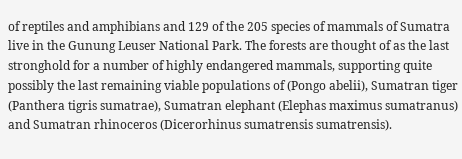of reptiles and amphibians and 129 of the 205 species of mammals of Sumatra live in the Gunung Leuser National Park. The forests are thought of as the last stronghold for a number of highly endangered mammals, supporting quite possibly the last remaining viable populations of (Pongo abelii), Sumatran tiger (Panthera tigris sumatrae), Sumatran elephant (Elephas maximus sumatranus) and Sumatran rhinoceros (Dicerorhinus sumatrensis sumatrensis).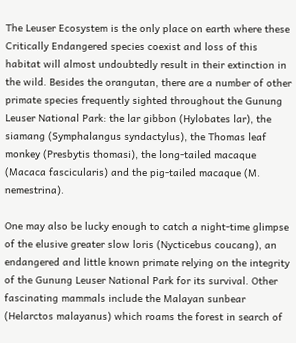The Leuser Ecosystem is the only place on earth where these Critically Endangered species coexist and loss of this habitat will almost undoubtedly result in their extinction in the wild. Besides the orangutan, there are a number of other primate species frequently sighted throughout the Gunung Leuser National Park: the lar gibbon (Hylobates lar), the siamang (Symphalangus syndactylus), the Thomas leaf monkey (Presbytis thomasi), the long-tailed macaque (Macaca fascicularis) and the pig-tailed macaque (M. nemestrina).

One may also be lucky enough to catch a night-time glimpse of the elusive greater slow loris (Nycticebus coucang), an endangered and little known primate relying on the integrity of the Gunung Leuser National Park for its survival. Other fascinating mammals include the Malayan sunbear (Helarctos malayanus) which roams the forest in search of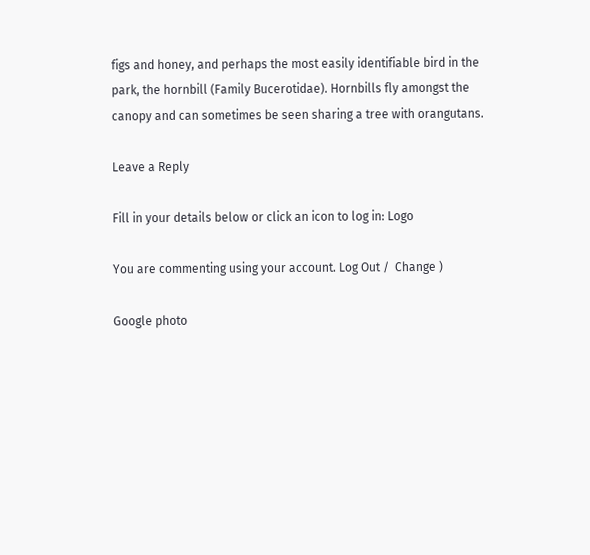figs and honey, and perhaps the most easily identifiable bird in the park, the hornbill (Family Bucerotidae). Hornbills fly amongst the canopy and can sometimes be seen sharing a tree with orangutans.

Leave a Reply

Fill in your details below or click an icon to log in: Logo

You are commenting using your account. Log Out /  Change )

Google photo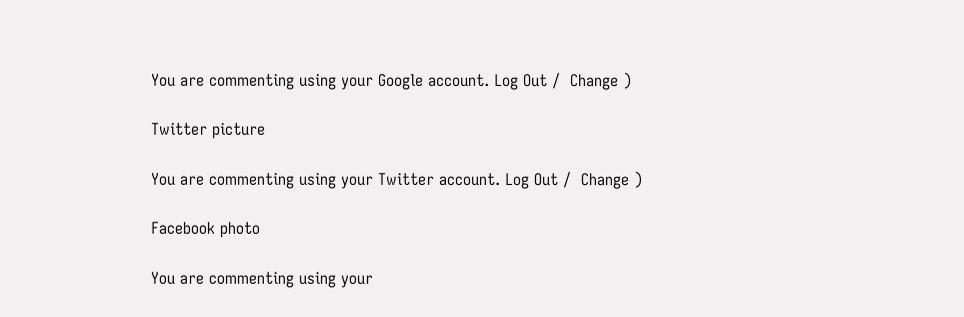You are commenting using your Google account. Log Out /  Change )

Twitter picture

You are commenting using your Twitter account. Log Out /  Change )

Facebook photo

You are commenting using your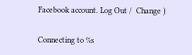Facebook account. Log Out /  Change )

Connecting to %s